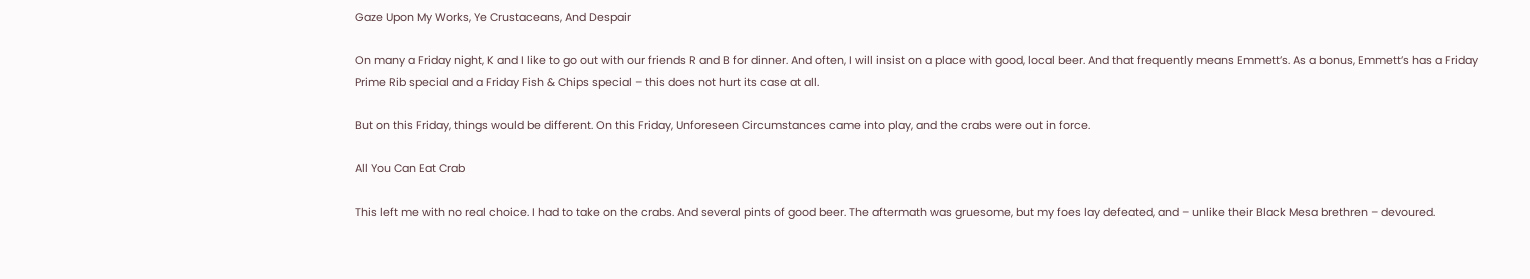Gaze Upon My Works, Ye Crustaceans, And Despair

On many a Friday night, K and I like to go out with our friends R and B for dinner. And often, I will insist on a place with good, local beer. And that frequently means Emmett’s. As a bonus, Emmett’s has a Friday Prime Rib special and a Friday Fish & Chips special – this does not hurt its case at all.

But on this Friday, things would be different. On this Friday, Unforeseen Circumstances came into play, and the crabs were out in force.

All You Can Eat Crab

This left me with no real choice. I had to take on the crabs. And several pints of good beer. The aftermath was gruesome, but my foes lay defeated, and – unlike their Black Mesa brethren – devoured.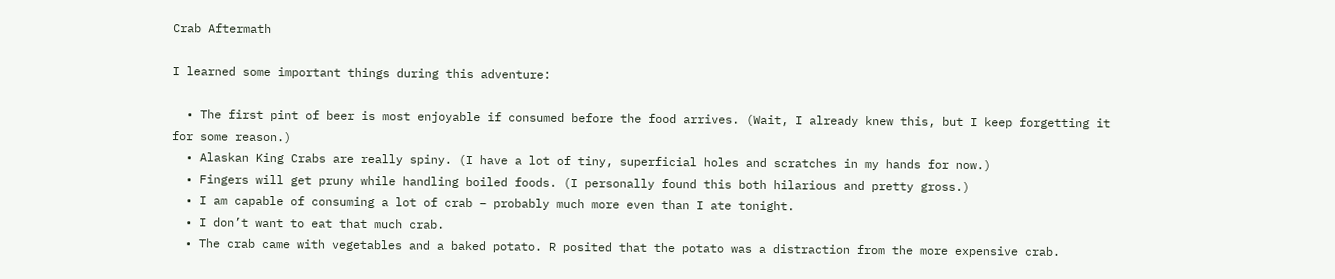Crab Aftermath

I learned some important things during this adventure:

  • The first pint of beer is most enjoyable if consumed before the food arrives. (Wait, I already knew this, but I keep forgetting it for some reason.)
  • Alaskan King Crabs are really spiny. (I have a lot of tiny, superficial holes and scratches in my hands for now.)
  • Fingers will get pruny while handling boiled foods. (I personally found this both hilarious and pretty gross.)
  • I am capable of consuming a lot of crab – probably much more even than I ate tonight.
  • I don’t want to eat that much crab.
  • The crab came with vegetables and a baked potato. R posited that the potato was a distraction from the more expensive crab.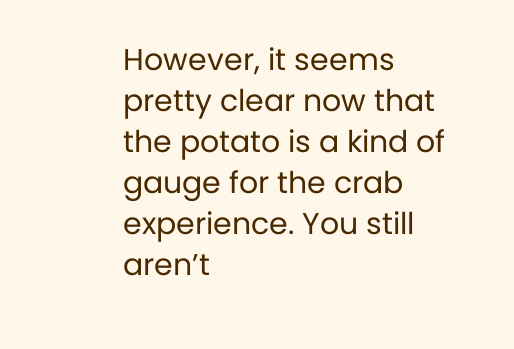However, it seems pretty clear now that the potato is a kind of gauge for the crab experience. You still aren’t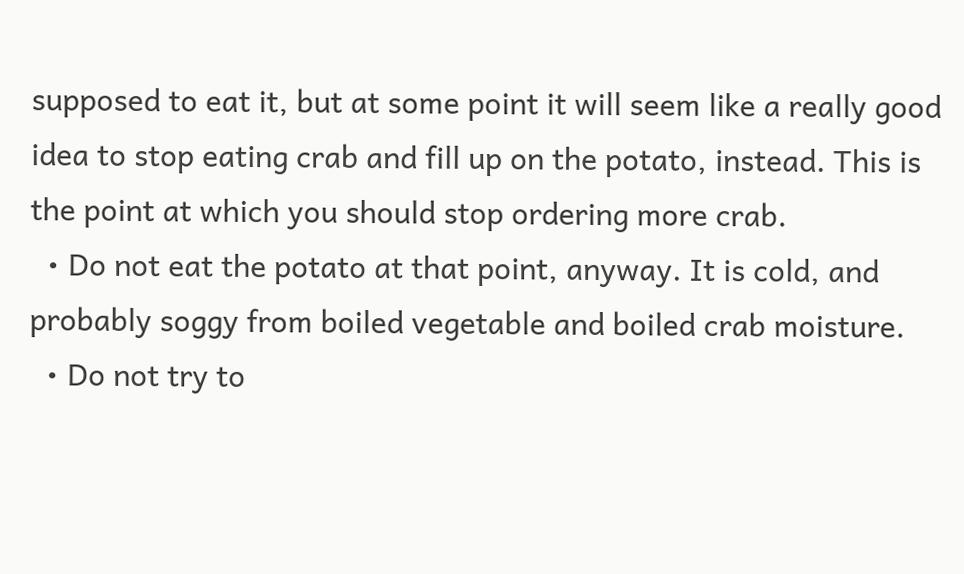supposed to eat it, but at some point it will seem like a really good idea to stop eating crab and fill up on the potato, instead. This is the point at which you should stop ordering more crab.
  • Do not eat the potato at that point, anyway. It is cold, and probably soggy from boiled vegetable and boiled crab moisture.
  • Do not try to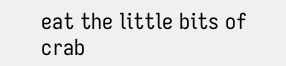eat the little bits of crab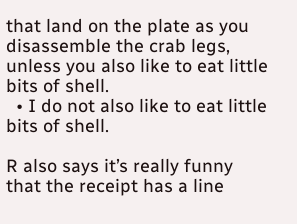that land on the plate as you disassemble the crab legs, unless you also like to eat little bits of shell.
  • I do not also like to eat little bits of shell.

R also says it’s really funny that the receipt has a line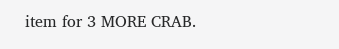item for 3 MORE CRAB.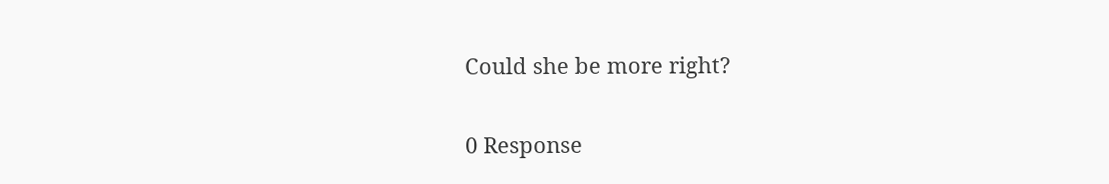Could she be more right?


0 Response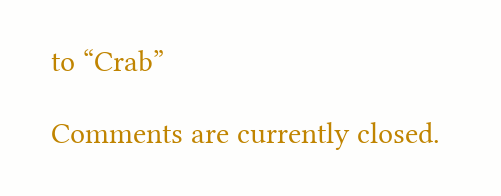to “Crab”

Comments are currently closed.